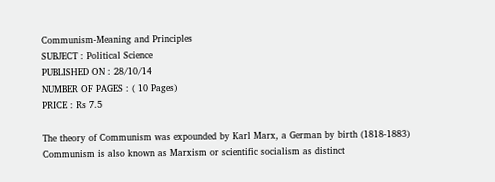Communism-Meaning and Principles
SUBJECT : Political Science
PUBLISHED ON : 28/10/14
NUMBER OF PAGES : ( 10 Pages)
PRICE : Rs 7.5

The theory of Communism was expounded by Karl Marx, a German by birth (1818-1883) Communism is also known as Marxism or scientific socialism as distinct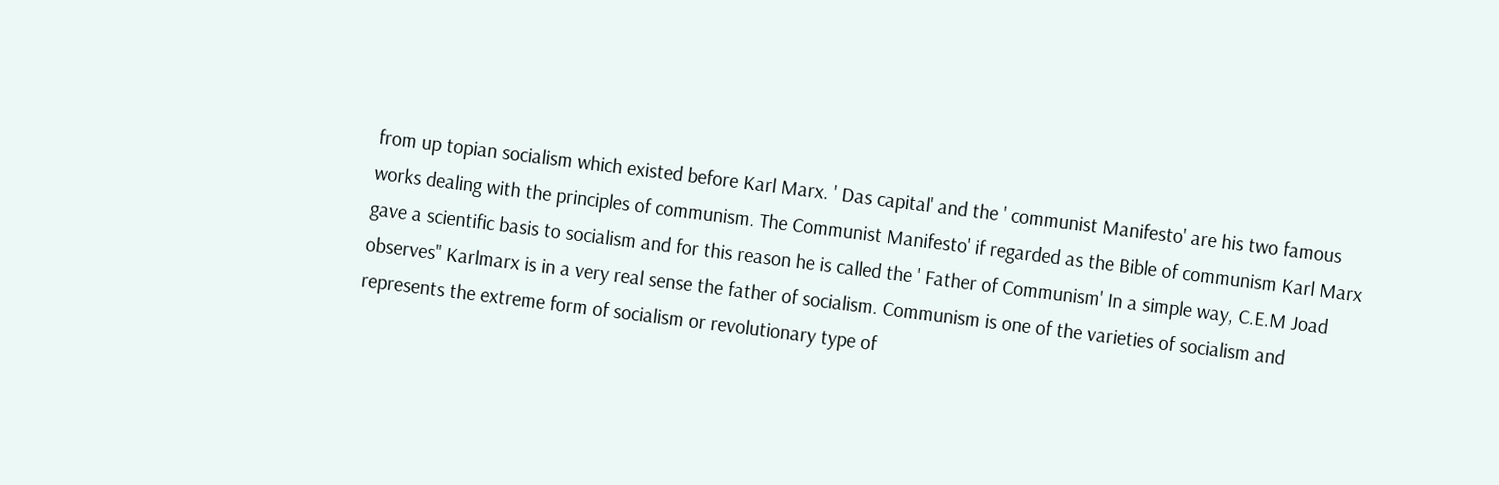from up topian socialism which existed before Karl Marx. ' Das capital' and the ' communist Manifesto' are his two famous works dealing with the principles of communism. The Communist Manifesto' if regarded as the Bible of communism Karl Marx gave a scientific basis to socialism and for this reason he is called the ' Father of Communism' In a simple way, C.E.M Joad observes" Karlmarx is in a very real sense the father of socialism. Communism is one of the varieties of socialism and represents the extreme form of socialism or revolutionary type of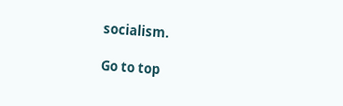socialism.

Go to top